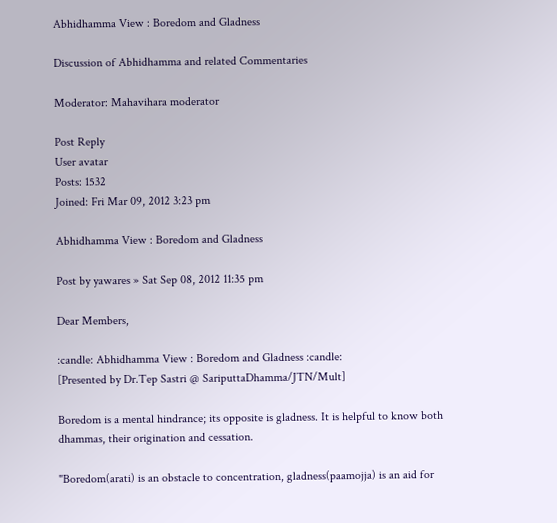Abhidhamma View : Boredom and Gladness

Discussion of Abhidhamma and related Commentaries

Moderator: Mahavihara moderator

Post Reply
User avatar
Posts: 1532
Joined: Fri Mar 09, 2012 3:23 pm

Abhidhamma View : Boredom and Gladness

Post by yawares » Sat Sep 08, 2012 11:35 pm

Dear Members,

:candle: Abhidhamma View : Boredom and Gladness :candle:
[Presented by Dr.Tep Sastri @ SariputtaDhamma/JTN/Mult]

Boredom is a mental hindrance; its opposite is gladness. It is helpful to know both dhammas, their origination and cessation.

"Boredom(arati) is an obstacle to concentration, gladness(paamojja) is an aid for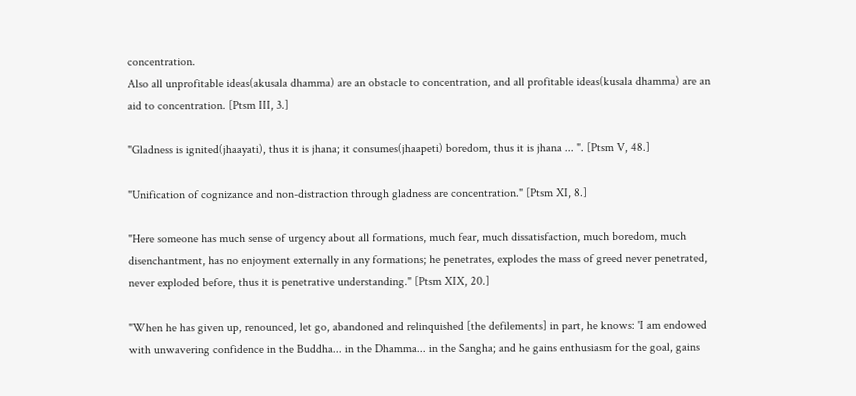concentration.
Also all unprofitable ideas(akusala dhamma) are an obstacle to concentration, and all profitable ideas(kusala dhamma) are an aid to concentration. [Ptsm III, 3.]

"Gladness is ignited(jhaayati), thus it is jhana; it consumes(jhaapeti) boredom, thus it is jhana ... ". [Ptsm V, 48.]

"Unification of cognizance and non-distraction through gladness are concentration." [Ptsm XI, 8.]

"Here someone has much sense of urgency about all formations, much fear, much dissatisfaction, much boredom, much disenchantment, has no enjoyment externally in any formations; he penetrates, explodes the mass of greed never penetrated, never exploded before, thus it is penetrative understanding." [Ptsm XIX, 20.]

"When he has given up, renounced, let go, abandoned and relinquished [the defilements] in part, he knows: 'I am endowed with unwavering confidence in the Buddha... in the Dhamma... in the Sangha; and he gains enthusiasm for the goal, gains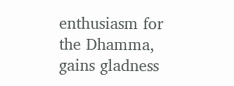enthusiasm for the Dhamma, gains gladness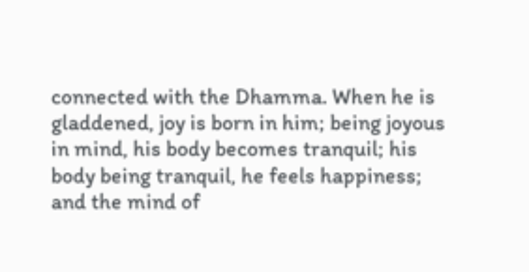connected with the Dhamma. When he is gladdened, joy is born in him; being joyous in mind, his body becomes tranquil; his body being tranquil, he feels happiness; and the mind of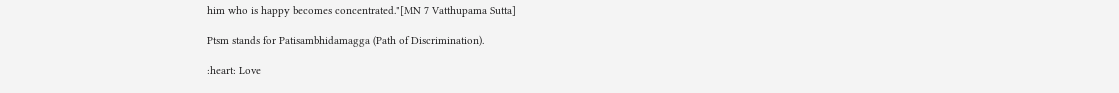him who is happy becomes concentrated."[MN 7 Vatthupama Sutta]

Ptsm stands for Patisambhidamagga (Path of Discrimination).

:heart: Love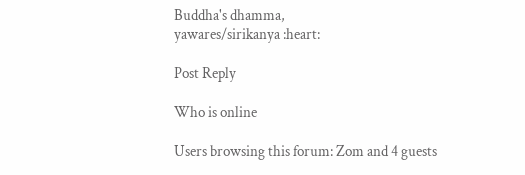Buddha's dhamma,
yawares/sirikanya :heart:

Post Reply

Who is online

Users browsing this forum: Zom and 4 guests